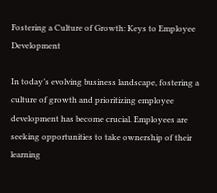Fostering a Culture of Growth: Keys to Employee Development

In today’s evolving business landscape, fostering a culture of growth and prioritizing employee development has become crucial. Employees are seeking opportunities to take ownership of their learning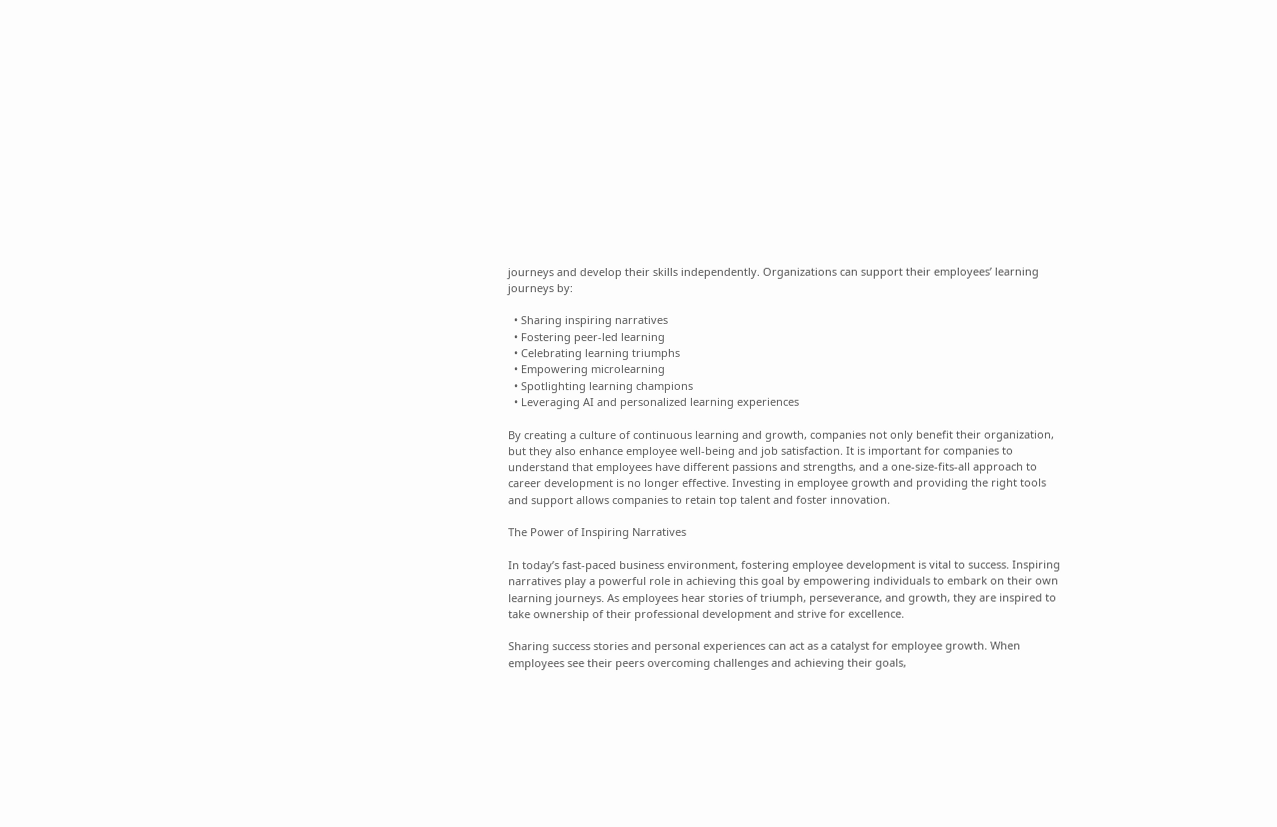journeys and develop their skills independently. Organizations can support their employees’ learning journeys by:

  • Sharing inspiring narratives
  • Fostering peer-led learning
  • Celebrating learning triumphs
  • Empowering microlearning
  • Spotlighting learning champions
  • Leveraging AI and personalized learning experiences

By creating a culture of continuous learning and growth, companies not only benefit their organization, but they also enhance employee well-being and job satisfaction. It is important for companies to understand that employees have different passions and strengths, and a one-size-fits-all approach to career development is no longer effective. Investing in employee growth and providing the right tools and support allows companies to retain top talent and foster innovation.

The Power of Inspiring Narratives

In today’s fast-paced business environment, fostering employee development is vital to success. Inspiring narratives play a powerful role in achieving this goal by empowering individuals to embark on their own learning journeys. As employees hear stories of triumph, perseverance, and growth, they are inspired to take ownership of their professional development and strive for excellence.

Sharing success stories and personal experiences can act as a catalyst for employee growth. When employees see their peers overcoming challenges and achieving their goals,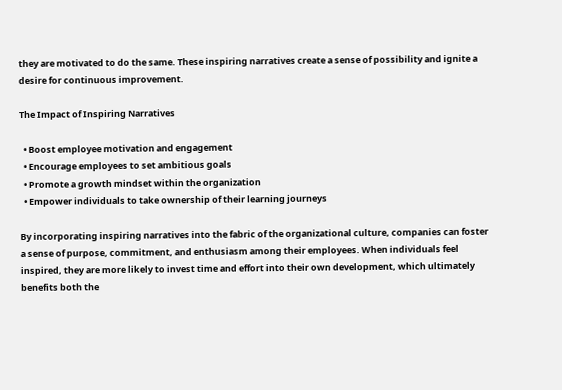they are motivated to do the same. These inspiring narratives create a sense of possibility and ignite a desire for continuous improvement.

The Impact of Inspiring Narratives

  • Boost employee motivation and engagement
  • Encourage employees to set ambitious goals
  • Promote a growth mindset within the organization
  • Empower individuals to take ownership of their learning journeys

By incorporating inspiring narratives into the fabric of the organizational culture, companies can foster a sense of purpose, commitment, and enthusiasm among their employees. When individuals feel inspired, they are more likely to invest time and effort into their own development, which ultimately benefits both the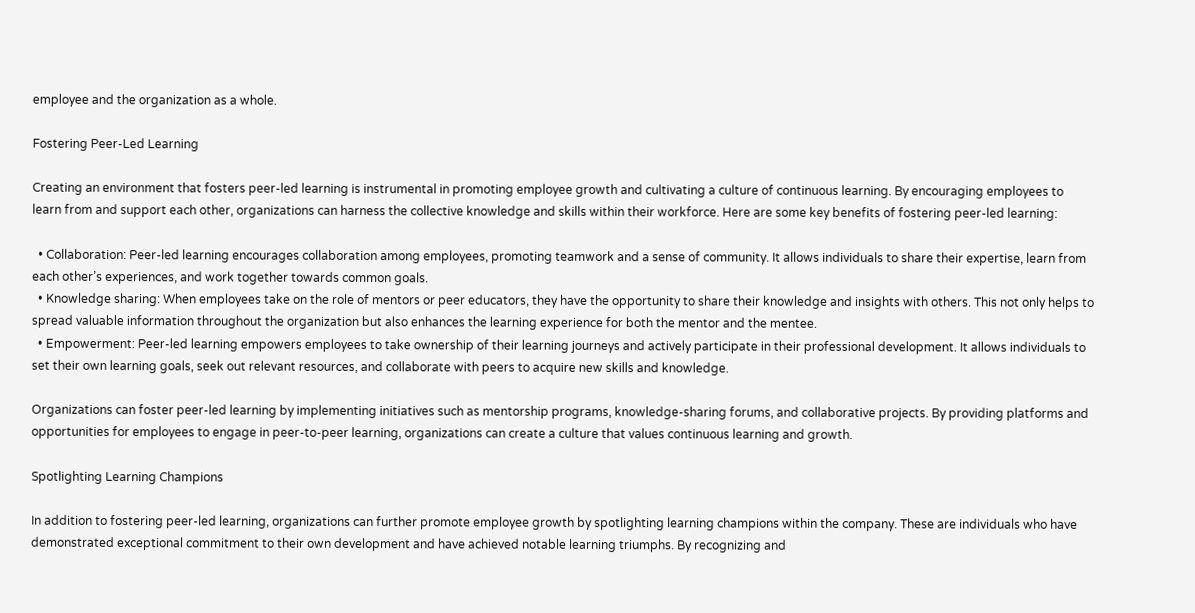employee and the organization as a whole.

Fostering Peer-Led Learning

Creating an environment that fosters peer-led learning is instrumental in promoting employee growth and cultivating a culture of continuous learning. By encouraging employees to learn from and support each other, organizations can harness the collective knowledge and skills within their workforce. Here are some key benefits of fostering peer-led learning:

  • Collaboration: Peer-led learning encourages collaboration among employees, promoting teamwork and a sense of community. It allows individuals to share their expertise, learn from each other’s experiences, and work together towards common goals.
  • Knowledge sharing: When employees take on the role of mentors or peer educators, they have the opportunity to share their knowledge and insights with others. This not only helps to spread valuable information throughout the organization but also enhances the learning experience for both the mentor and the mentee.
  • Empowerment: Peer-led learning empowers employees to take ownership of their learning journeys and actively participate in their professional development. It allows individuals to set their own learning goals, seek out relevant resources, and collaborate with peers to acquire new skills and knowledge.

Organizations can foster peer-led learning by implementing initiatives such as mentorship programs, knowledge-sharing forums, and collaborative projects. By providing platforms and opportunities for employees to engage in peer-to-peer learning, organizations can create a culture that values continuous learning and growth.

Spotlighting Learning Champions

In addition to fostering peer-led learning, organizations can further promote employee growth by spotlighting learning champions within the company. These are individuals who have demonstrated exceptional commitment to their own development and have achieved notable learning triumphs. By recognizing and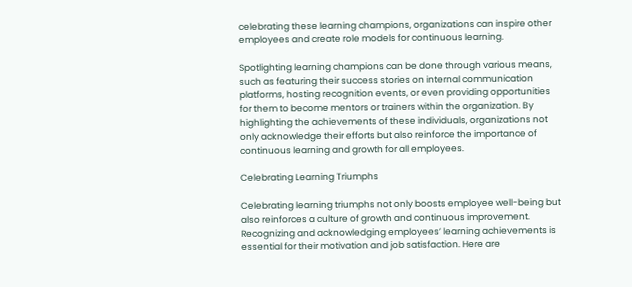celebrating these learning champions, organizations can inspire other employees and create role models for continuous learning.

Spotlighting learning champions can be done through various means, such as featuring their success stories on internal communication platforms, hosting recognition events, or even providing opportunities for them to become mentors or trainers within the organization. By highlighting the achievements of these individuals, organizations not only acknowledge their efforts but also reinforce the importance of continuous learning and growth for all employees.

Celebrating Learning Triumphs

Celebrating learning triumphs not only boosts employee well-being but also reinforces a culture of growth and continuous improvement. Recognizing and acknowledging employees’ learning achievements is essential for their motivation and job satisfaction. Here are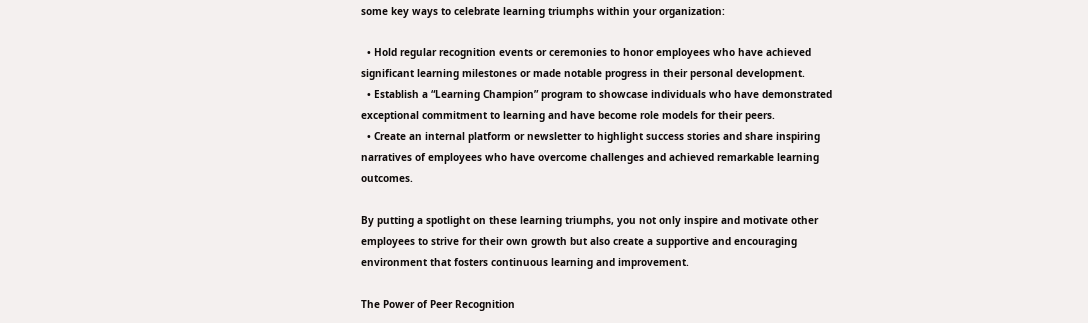some key ways to celebrate learning triumphs within your organization:

  • Hold regular recognition events or ceremonies to honor employees who have achieved significant learning milestones or made notable progress in their personal development.
  • Establish a “Learning Champion” program to showcase individuals who have demonstrated exceptional commitment to learning and have become role models for their peers.
  • Create an internal platform or newsletter to highlight success stories and share inspiring narratives of employees who have overcome challenges and achieved remarkable learning outcomes.

By putting a spotlight on these learning triumphs, you not only inspire and motivate other employees to strive for their own growth but also create a supportive and encouraging environment that fosters continuous learning and improvement.

The Power of Peer Recognition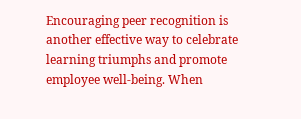Encouraging peer recognition is another effective way to celebrate learning triumphs and promote employee well-being. When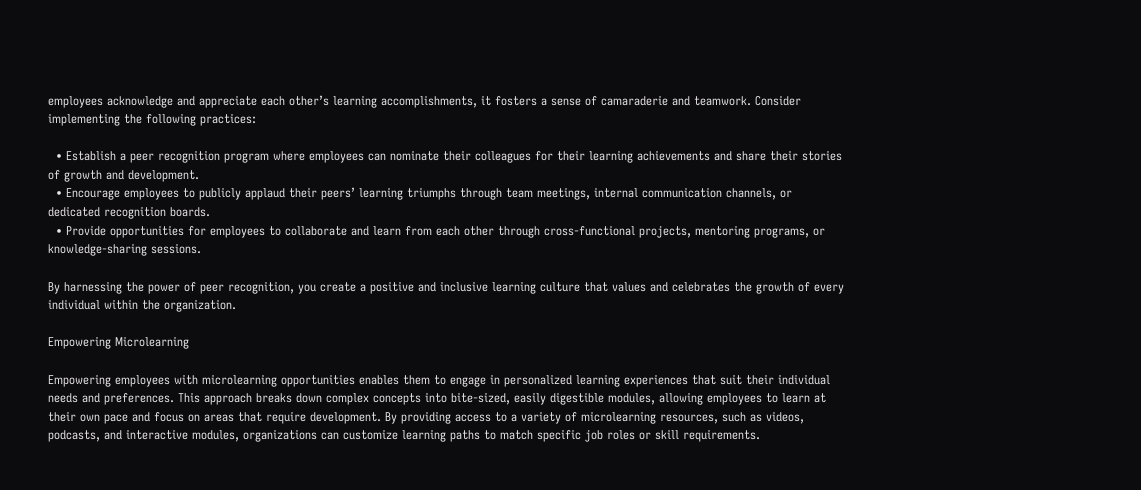employees acknowledge and appreciate each other’s learning accomplishments, it fosters a sense of camaraderie and teamwork. Consider implementing the following practices:

  • Establish a peer recognition program where employees can nominate their colleagues for their learning achievements and share their stories of growth and development.
  • Encourage employees to publicly applaud their peers’ learning triumphs through team meetings, internal communication channels, or dedicated recognition boards.
  • Provide opportunities for employees to collaborate and learn from each other through cross-functional projects, mentoring programs, or knowledge-sharing sessions.

By harnessing the power of peer recognition, you create a positive and inclusive learning culture that values and celebrates the growth of every individual within the organization.

Empowering Microlearning

Empowering employees with microlearning opportunities enables them to engage in personalized learning experiences that suit their individual needs and preferences. This approach breaks down complex concepts into bite-sized, easily digestible modules, allowing employees to learn at their own pace and focus on areas that require development. By providing access to a variety of microlearning resources, such as videos, podcasts, and interactive modules, organizations can customize learning paths to match specific job roles or skill requirements.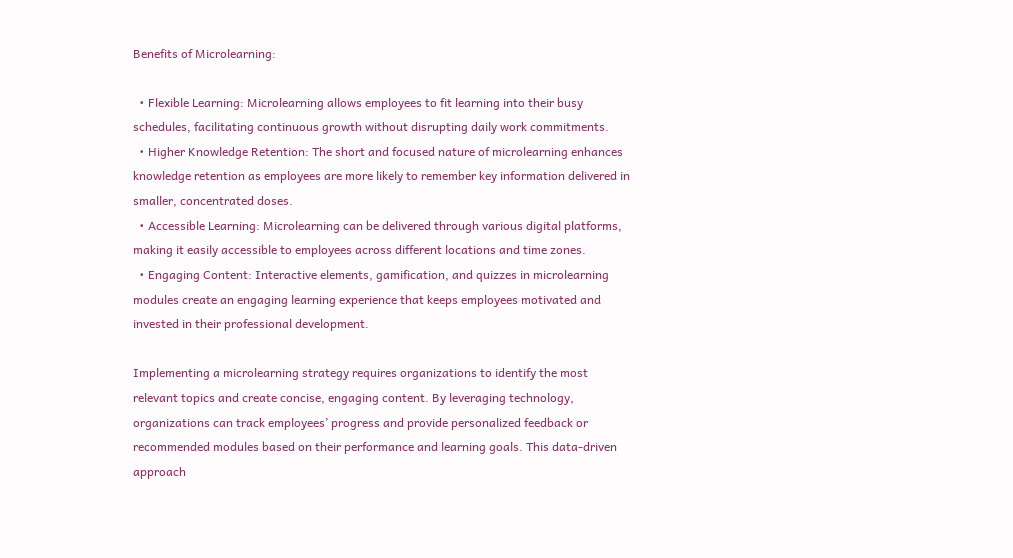Benefits of Microlearning:

  • Flexible Learning: Microlearning allows employees to fit learning into their busy schedules, facilitating continuous growth without disrupting daily work commitments.
  • Higher Knowledge Retention: The short and focused nature of microlearning enhances knowledge retention as employees are more likely to remember key information delivered in smaller, concentrated doses.
  • Accessible Learning: Microlearning can be delivered through various digital platforms, making it easily accessible to employees across different locations and time zones.
  • Engaging Content: Interactive elements, gamification, and quizzes in microlearning modules create an engaging learning experience that keeps employees motivated and invested in their professional development.

Implementing a microlearning strategy requires organizations to identify the most relevant topics and create concise, engaging content. By leveraging technology, organizations can track employees’ progress and provide personalized feedback or recommended modules based on their performance and learning goals. This data-driven approach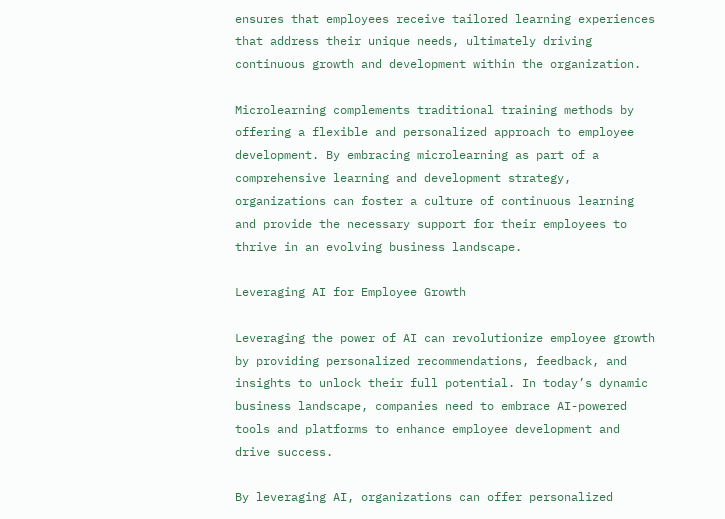ensures that employees receive tailored learning experiences that address their unique needs, ultimately driving continuous growth and development within the organization.

Microlearning complements traditional training methods by offering a flexible and personalized approach to employee development. By embracing microlearning as part of a comprehensive learning and development strategy, organizations can foster a culture of continuous learning and provide the necessary support for their employees to thrive in an evolving business landscape.

Leveraging AI for Employee Growth

Leveraging the power of AI can revolutionize employee growth by providing personalized recommendations, feedback, and insights to unlock their full potential. In today’s dynamic business landscape, companies need to embrace AI-powered tools and platforms to enhance employee development and drive success.

By leveraging AI, organizations can offer personalized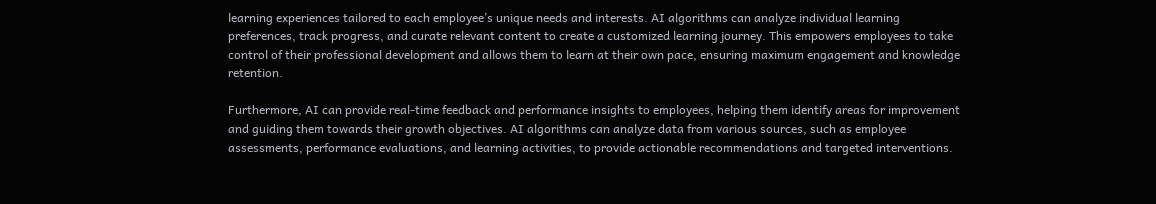learning experiences tailored to each employee’s unique needs and interests. AI algorithms can analyze individual learning preferences, track progress, and curate relevant content to create a customized learning journey. This empowers employees to take control of their professional development and allows them to learn at their own pace, ensuring maximum engagement and knowledge retention.

Furthermore, AI can provide real-time feedback and performance insights to employees, helping them identify areas for improvement and guiding them towards their growth objectives. AI algorithms can analyze data from various sources, such as employee assessments, performance evaluations, and learning activities, to provide actionable recommendations and targeted interventions.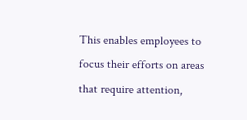This enables employees to focus their efforts on areas that require attention,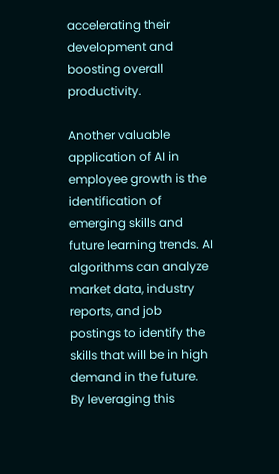accelerating their development and boosting overall productivity.

Another valuable application of AI in employee growth is the identification of emerging skills and future learning trends. AI algorithms can analyze market data, industry reports, and job postings to identify the skills that will be in high demand in the future. By leveraging this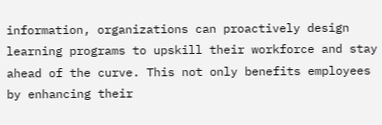information, organizations can proactively design learning programs to upskill their workforce and stay ahead of the curve. This not only benefits employees by enhancing their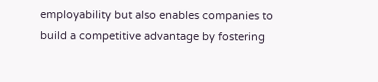employability but also enables companies to build a competitive advantage by fostering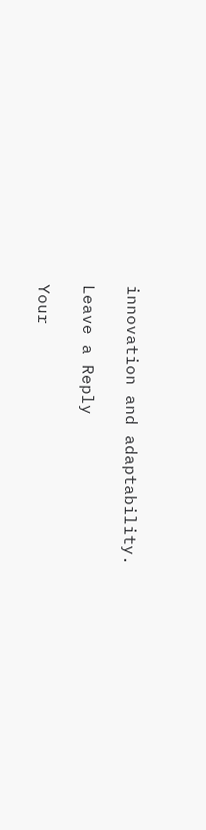innovation and adaptability.

Leave a Reply

Your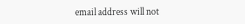email address will not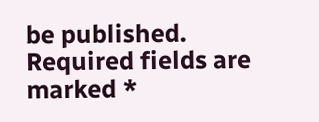be published. Required fields are marked *